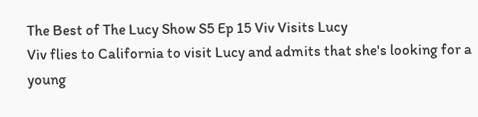The Best of The Lucy Show S5 Ep 15 Viv Visits Lucy
Viv flies to California to visit Lucy and admits that she's looking for a young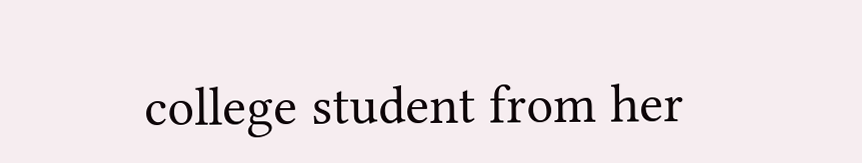college student from her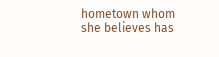hometown whom she believes has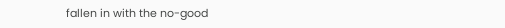fallen in with the no-good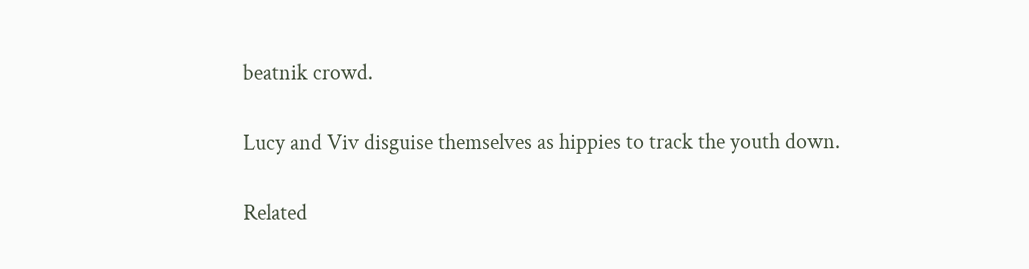beatnik crowd.

Lucy and Viv disguise themselves as hippies to track the youth down.

Related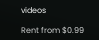videos

Rent from $0.99